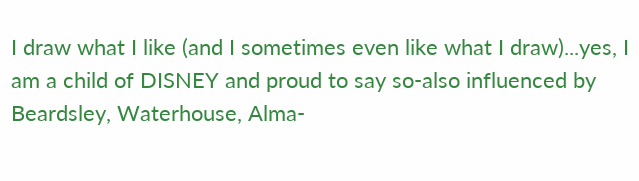I draw what I like (and I sometimes even like what I draw)...yes, I am a child of DISNEY and proud to say so-also influenced by Beardsley, Waterhouse, Alma-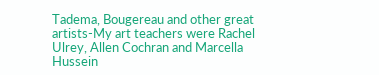Tadema, Bougereau and other great artists-My art teachers were Rachel Ulrey, Allen Cochran and Marcella Hussein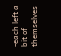-each left a bit of themselves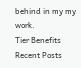behind in my my work.
Tier Benefits
Recent Posts